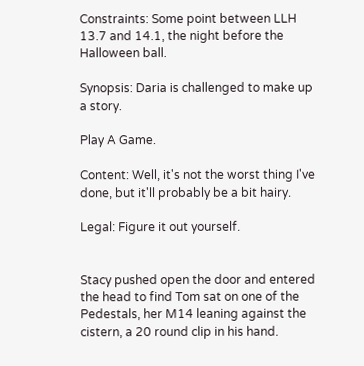Constraints: Some point between LLH 13.7 and 14.1, the night before the Halloween ball.

Synopsis: Daria is challenged to make up a story.

Play A Game.

Content: Well, it's not the worst thing I've done, but it'll probably be a bit hairy.

Legal: Figure it out yourself.


Stacy pushed open the door and entered the head to find Tom sat on one of the Pedestals, her M14 leaning against the cistern, a 20 round clip in his hand.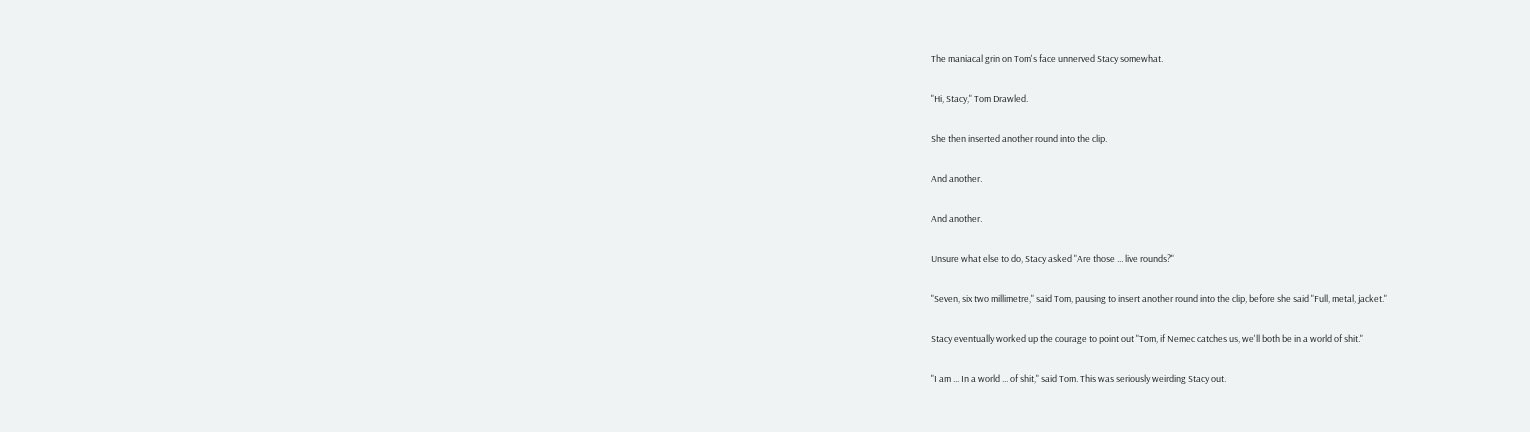The maniacal grin on Tom's face unnerved Stacy somewhat.

"Hi, Stacy," Tom Drawled.

She then inserted another round into the clip.

And another.

And another.

Unsure what else to do, Stacy asked "Are those ... live rounds?"

"Seven, six two millimetre," said Tom, pausing to insert another round into the clip, before she said "Full, metal, jacket."

Stacy eventually worked up the courage to point out "Tom, if Nemec catches us, we'll both be in a world of shit."

"I am ... In a world ... of shit," said Tom. This was seriously weirding Stacy out.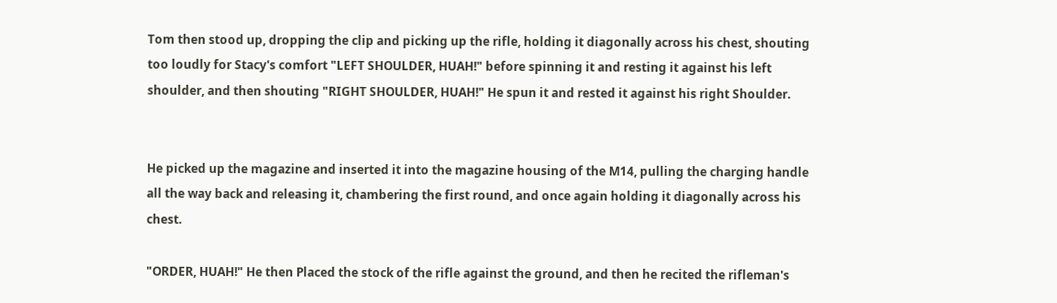Tom then stood up, dropping the clip and picking up the rifle, holding it diagonally across his chest, shouting too loudly for Stacy's comfort "LEFT SHOULDER, HUAH!" before spinning it and resting it against his left shoulder, and then shouting "RIGHT SHOULDER, HUAH!" He spun it and rested it against his right Shoulder.


He picked up the magazine and inserted it into the magazine housing of the M14, pulling the charging handle all the way back and releasing it, chambering the first round, and once again holding it diagonally across his chest.

"ORDER, HUAH!" He then Placed the stock of the rifle against the ground, and then he recited the rifleman's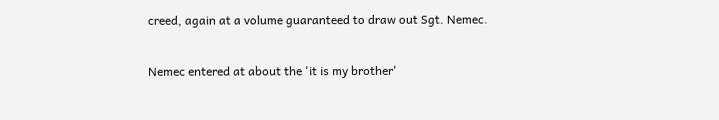creed, again at a volume guaranteed to draw out Sgt. Nemec.

Nemec entered at about the 'it is my brother'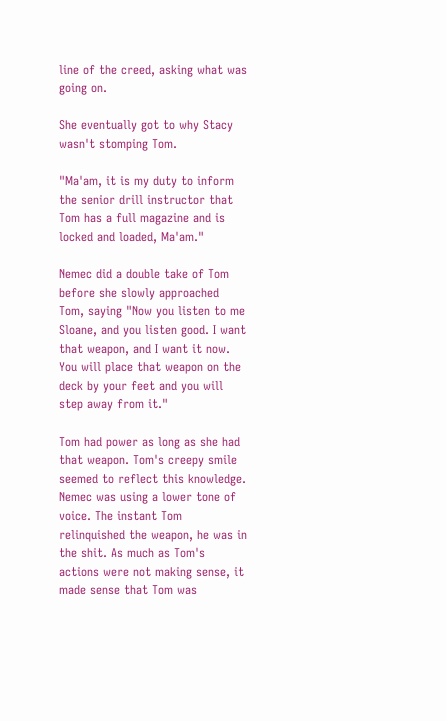line of the creed, asking what was going on.

She eventually got to why Stacy wasn't stomping Tom.

"Ma'am, it is my duty to inform the senior drill instructor that Tom has a full magazine and is locked and loaded, Ma'am."

Nemec did a double take of Tom before she slowly approached Tom, saying "Now you listen to me Sloane, and you listen good. I want that weapon, and I want it now. You will place that weapon on the deck by your feet and you will step away from it."

Tom had power as long as she had that weapon. Tom's creepy smile seemed to reflect this knowledge. Nemec was using a lower tone of voice. The instant Tom relinquished the weapon, he was in the shit. As much as Tom's actions were not making sense, it made sense that Tom was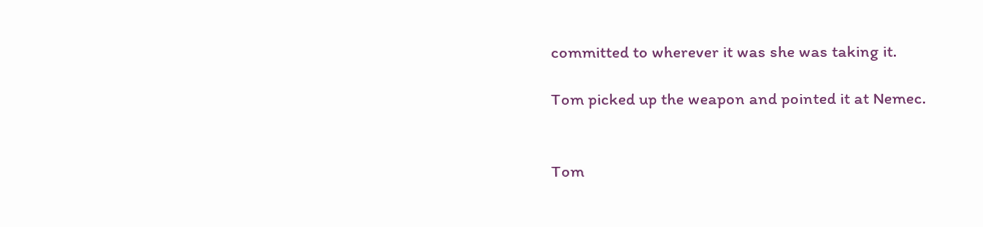committed to wherever it was she was taking it.

Tom picked up the weapon and pointed it at Nemec.


Tom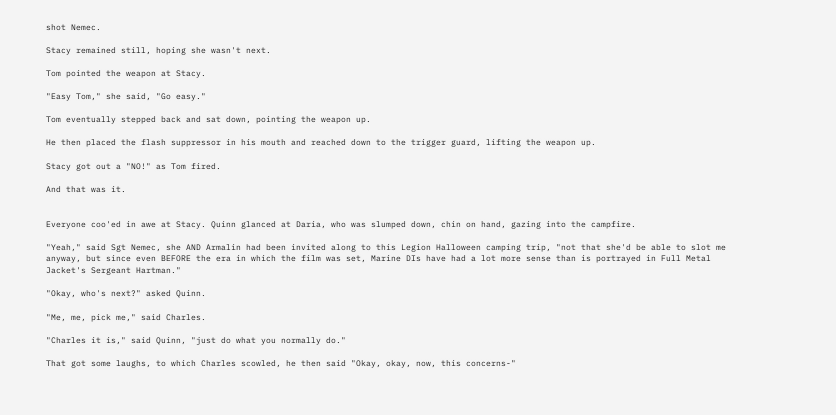shot Nemec.

Stacy remained still, hoping she wasn't next.

Tom pointed the weapon at Stacy.

"Easy Tom," she said, "Go easy."

Tom eventually stepped back and sat down, pointing the weapon up.

He then placed the flash suppressor in his mouth and reached down to the trigger guard, lifting the weapon up.

Stacy got out a "NO!" as Tom fired.

And that was it.


Everyone coo'ed in awe at Stacy. Quinn glanced at Daria, who was slumped down, chin on hand, gazing into the campfire.

"Yeah," said Sgt Nemec, she AND Armalin had been invited along to this Legion Halloween camping trip, "not that she'd be able to slot me anyway, but since even BEFORE the era in which the film was set, Marine DIs have had a lot more sense than is portrayed in Full Metal Jacket's Sergeant Hartman."

"Okay, who's next?" asked Quinn.

"Me, me, pick me," said Charles.

"Charles it is," said Quinn, "just do what you normally do."

That got some laughs, to which Charles scowled, he then said "Okay, okay, now, this concerns-"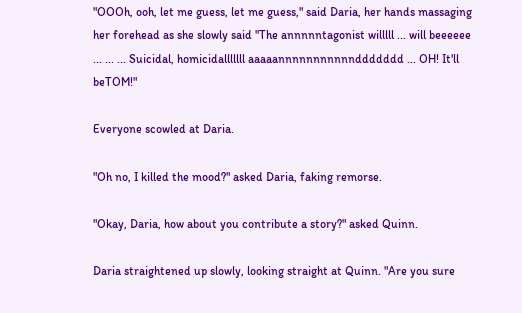"OOOh, ooh, let me guess, let me guess," said Daria, her hands massaging her forehead as she slowly said "The annnnntagonist willlll ... will beeeeee ... ... ... Suicidal, homicidalllllll aaaaannnnnnnnnnnddddddd ... OH! It'll beTOM!"

Everyone scowled at Daria.

"Oh no, I killed the mood?" asked Daria, faking remorse.

"Okay, Daria, how about you contribute a story?" asked Quinn.

Daria straightened up slowly, looking straight at Quinn. "Are you sure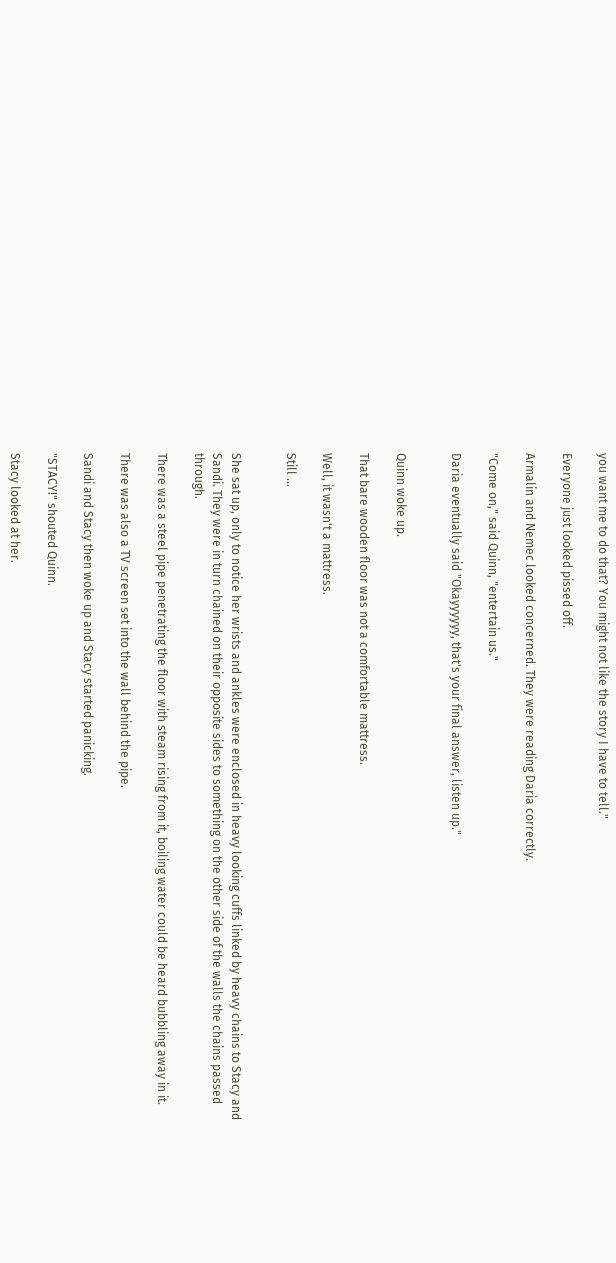you want me to do that? You might not like the story I have to tell."

Everyone just looked pissed off.

Armalin and Nemec looked concerned. They were reading Daria correctly.

"Come on," said Quinn, "entertain us."

Daria eventually said "Okayyyyyy, that's your final answer, listen up."


Quinn woke up.

That bare wooden floor was not a comfortable mattress.

Well, it wasn't a mattress.

Still ...


She sat up, only to notice her wrists and ankles were enclosed in heavy looking cuffs linked by heavy chains to Stacy and Sandi. They were in turn chained on their opposite sides to something on the other side of the walls the chains passed through.

There was a steel pipe penetrating the floor with steam rising from it, boiling water could be heard bubbling away in it.

There was also a TV screen set into the wall behind the pipe.

Sandi and Stacy then woke up and Stacy started panicking.

"STACY!" shouted Quinn.

Stacy looked at her.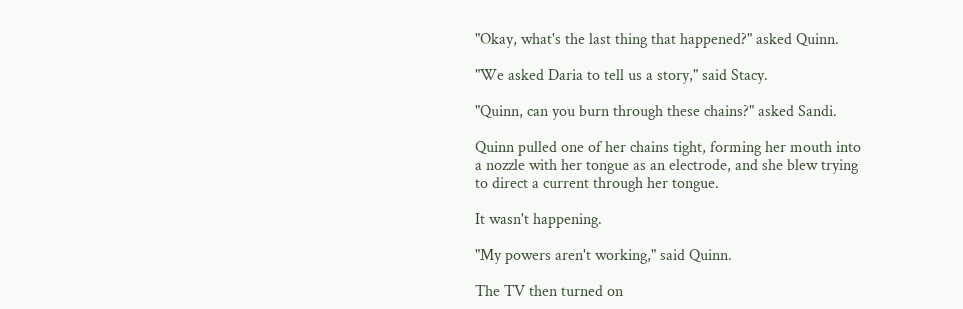"Okay, what's the last thing that happened?" asked Quinn.

"We asked Daria to tell us a story," said Stacy.

"Quinn, can you burn through these chains?" asked Sandi.

Quinn pulled one of her chains tight, forming her mouth into a nozzle with her tongue as an electrode, and she blew trying to direct a current through her tongue.

It wasn't happening.

"My powers aren't working," said Quinn.

The TV then turned on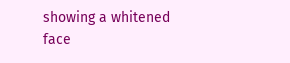showing a whitened face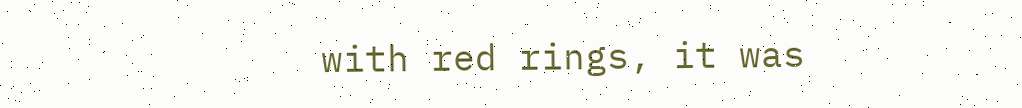with red rings, it was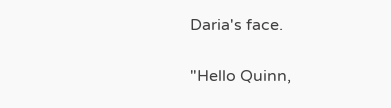Daria's face.

"Hello Quinn,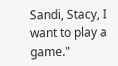Sandi, Stacy, I want to play a game."